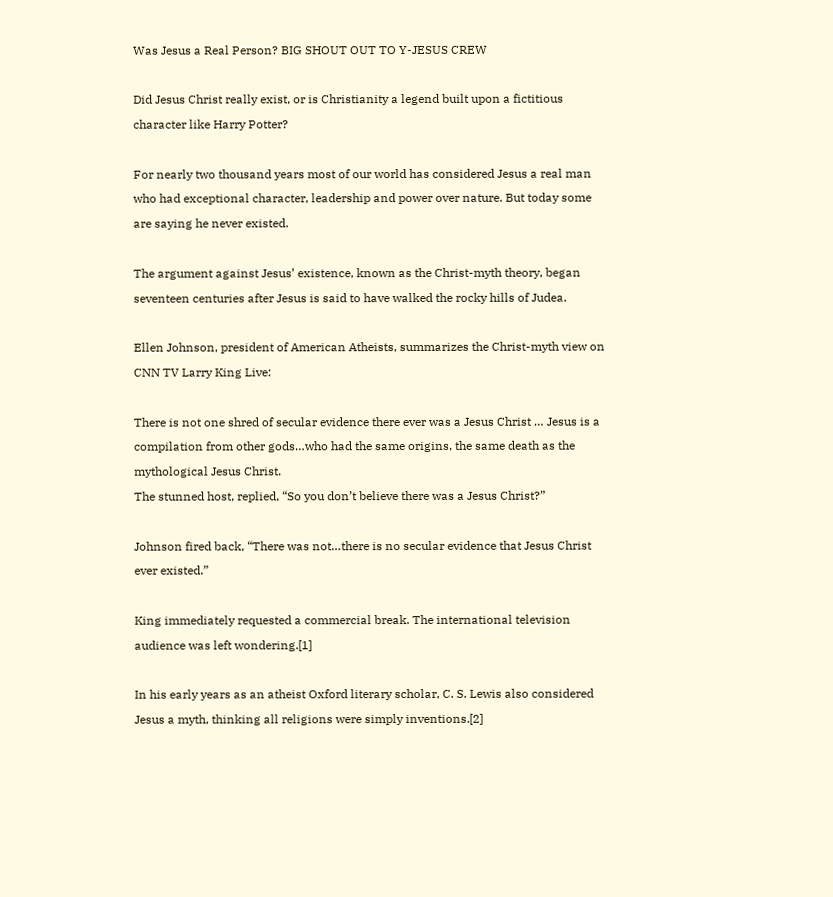Was Jesus a Real Person? BIG SHOUT OUT TO Y-JESUS CREW

Did Jesus Christ really exist, or is Christianity a legend built upon a fictitious character like Harry Potter?

For nearly two thousand years most of our world has considered Jesus a real man who had exceptional character, leadership and power over nature. But today some are saying he never existed.

The argument against Jesus’ existence, known as the Christ-myth theory, began seventeen centuries after Jesus is said to have walked the rocky hills of Judea.

Ellen Johnson, president of American Atheists, summarizes the Christ-myth view on CNN TV Larry King Live:

There is not one shred of secular evidence there ever was a Jesus Christ … Jesus is a compilation from other gods…who had the same origins, the same death as the mythological Jesus Christ.
The stunned host, replied, “So you don’t believe there was a Jesus Christ?”

Johnson fired back, “There was not…there is no secular evidence that Jesus Christ ever existed.”

King immediately requested a commercial break. The international television audience was left wondering.[1]

In his early years as an atheist Oxford literary scholar, C. S. Lewis also considered Jesus a myth, thinking all religions were simply inventions.[2]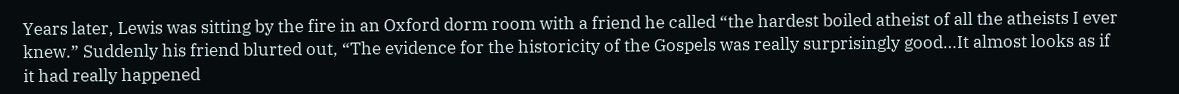Years later, Lewis was sitting by the fire in an Oxford dorm room with a friend he called “the hardest boiled atheist of all the atheists I ever knew.” Suddenly his friend blurted out, “The evidence for the historicity of the Gospels was really surprisingly good…It almost looks as if it had really happened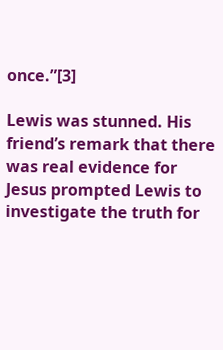once.”[3]

Lewis was stunned. His friend’s remark that there was real evidence for Jesus prompted Lewis to investigate the truth for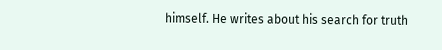himself. He writes about his search for truth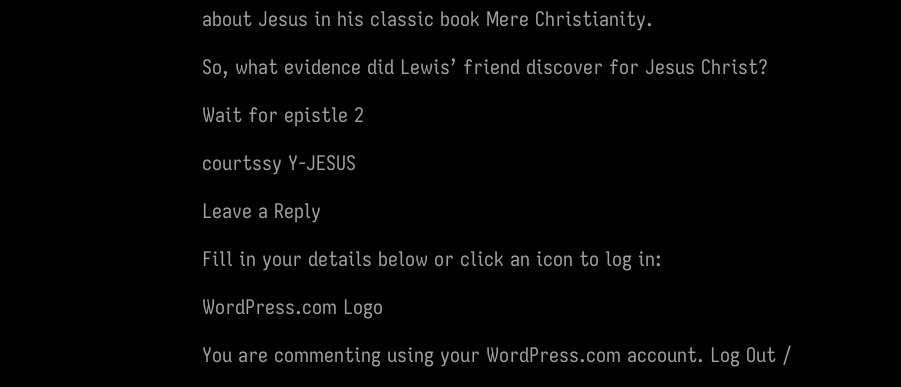about Jesus in his classic book Mere Christianity.

So, what evidence did Lewis’ friend discover for Jesus Christ?

Wait for epistle 2

courtssy Y-JESUS

Leave a Reply

Fill in your details below or click an icon to log in:

WordPress.com Logo

You are commenting using your WordPress.com account. Log Out /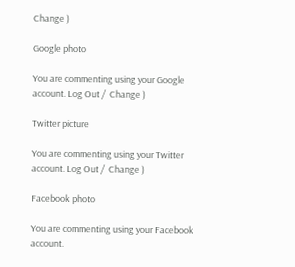Change )

Google photo

You are commenting using your Google account. Log Out /  Change )

Twitter picture

You are commenting using your Twitter account. Log Out /  Change )

Facebook photo

You are commenting using your Facebook account.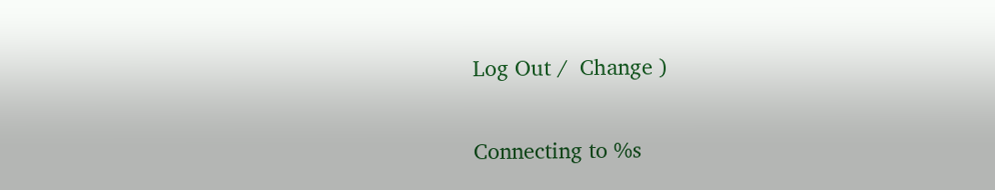Log Out /  Change )

Connecting to %s